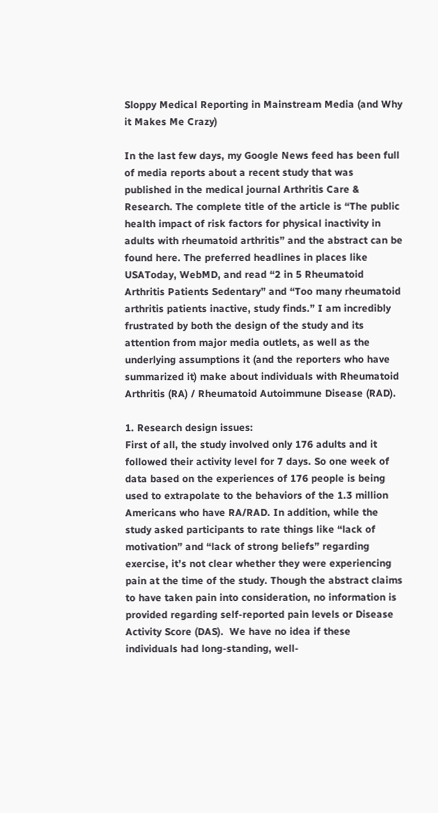Sloppy Medical Reporting in Mainstream Media (and Why it Makes Me Crazy)

In the last few days, my Google News feed has been full of media reports about a recent study that was published in the medical journal Arthritis Care & Research. The complete title of the article is “The public health impact of risk factors for physical inactivity in adults with rheumatoid arthritis” and the abstract can be found here. The preferred headlines in places like USAToday, WebMD, and read “2 in 5 Rheumatoid Arthritis Patients Sedentary” and “Too many rheumatoid arthritis patients inactive, study finds.” I am incredibly frustrated by both the design of the study and its attention from major media outlets, as well as the underlying assumptions it (and the reporters who have summarized it) make about individuals with Rheumatoid Arthritis (RA) / Rheumatoid Autoimmune Disease (RAD).

1. Research design issues:
First of all, the study involved only 176 adults and it followed their activity level for 7 days. So one week of data based on the experiences of 176 people is being used to extrapolate to the behaviors of the 1.3 million Americans who have RA/RAD. In addition, while the study asked participants to rate things like “lack of motivation” and “lack of strong beliefs” regarding exercise, it’s not clear whether they were experiencing pain at the time of the study. Though the abstract claims to have taken pain into consideration, no information is provided regarding self-reported pain levels or Disease Activity Score (DAS).  We have no idea if these individuals had long-standing, well-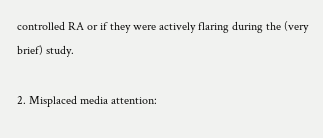controlled RA or if they were actively flaring during the (very brief) study.

2. Misplaced media attention: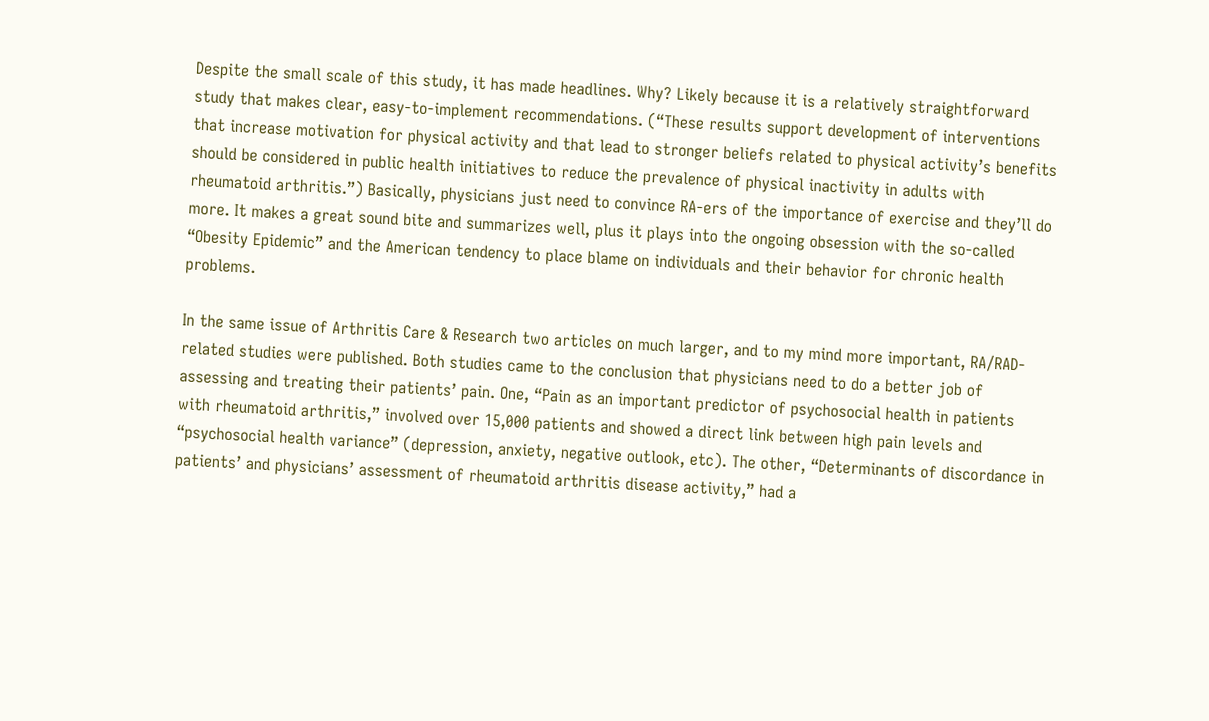Despite the small scale of this study, it has made headlines. Why? Likely because it is a relatively straightforward study that makes clear, easy-to-implement recommendations. (“These results support development of interventions that increase motivation for physical activity and that lead to stronger beliefs related to physical activity’s benefits should be considered in public health initiatives to reduce the prevalence of physical inactivity in adults with rheumatoid arthritis.”) Basically, physicians just need to convince RA-ers of the importance of exercise and they’ll do more. It makes a great sound bite and summarizes well, plus it plays into the ongoing obsession with the so-called “Obesity Epidemic” and the American tendency to place blame on individuals and their behavior for chronic health problems.

In the same issue of Arthritis Care & Research two articles on much larger, and to my mind more important, RA/RAD-related studies were published. Both studies came to the conclusion that physicians need to do a better job of assessing and treating their patients’ pain. One, “Pain as an important predictor of psychosocial health in patients with rheumatoid arthritis,” involved over 15,000 patients and showed a direct link between high pain levels and “psychosocial health variance” (depression, anxiety, negative outlook, etc). The other, “Determinants of discordance in patients’ and physicians’ assessment of rheumatoid arthritis disease activity,” had a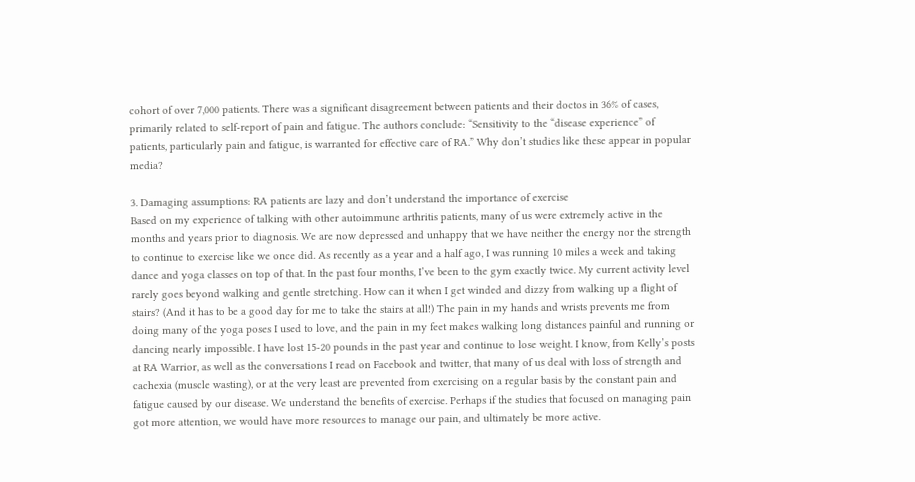cohort of over 7,000 patients. There was a significant disagreement between patients and their doctos in 36% of cases, primarily related to self-report of pain and fatigue. The authors conclude: “Sensitivity to the “disease experience” of patients, particularly pain and fatigue, is warranted for effective care of RA.” Why don’t studies like these appear in popular media?

3. Damaging assumptions: RA patients are lazy and don’t understand the importance of exercise
Based on my experience of talking with other autoimmune arthritis patients, many of us were extremely active in the months and years prior to diagnosis. We are now depressed and unhappy that we have neither the energy nor the strength to continue to exercise like we once did. As recently as a year and a half ago, I was running 10 miles a week and taking dance and yoga classes on top of that. In the past four months, I’ve been to the gym exactly twice. My current activity level rarely goes beyond walking and gentle stretching. How can it when I get winded and dizzy from walking up a flight of stairs? (And it has to be a good day for me to take the stairs at all!) The pain in my hands and wrists prevents me from doing many of the yoga poses I used to love, and the pain in my feet makes walking long distances painful and running or dancing nearly impossible. I have lost 15-20 pounds in the past year and continue to lose weight. I know, from Kelly’s posts at RA Warrior, as well as the conversations I read on Facebook and twitter, that many of us deal with loss of strength and cachexia (muscle wasting), or at the very least are prevented from exercising on a regular basis by the constant pain and fatigue caused by our disease. We understand the benefits of exercise. Perhaps if the studies that focused on managing pain got more attention, we would have more resources to manage our pain, and ultimately be more active.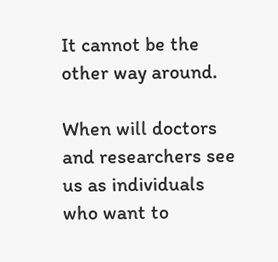It cannot be the other way around.

When will doctors and researchers see us as individuals who want to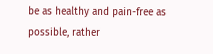be as healthy and pain-free as possible, rather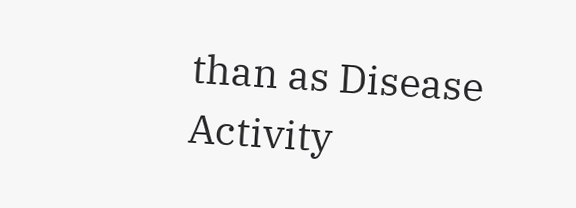than as Disease Activity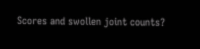Scores and swollen joint counts?